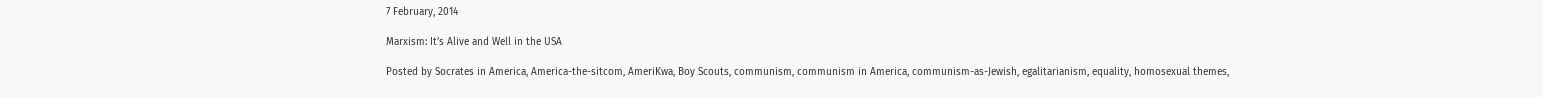7 February, 2014

Marxism: It’s Alive and Well in the USA

Posted by Socrates in America, America-the-sitcom, AmeriKwa, Boy Scouts, communism, communism in America, communism-as-Jewish, egalitarianism, equality, homosexual themes,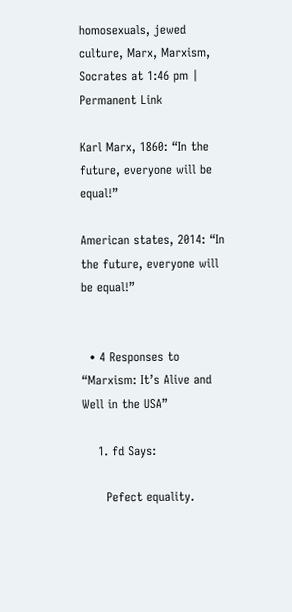homosexuals, jewed culture, Marx, Marxism, Socrates at 1:46 pm | Permanent Link

Karl Marx, 1860: “In the future, everyone will be equal!”

American states, 2014: “In the future, everyone will be equal!”


  • 4 Responses to “Marxism: It’s Alive and Well in the USA”

    1. fd Says:

      Pefect equality.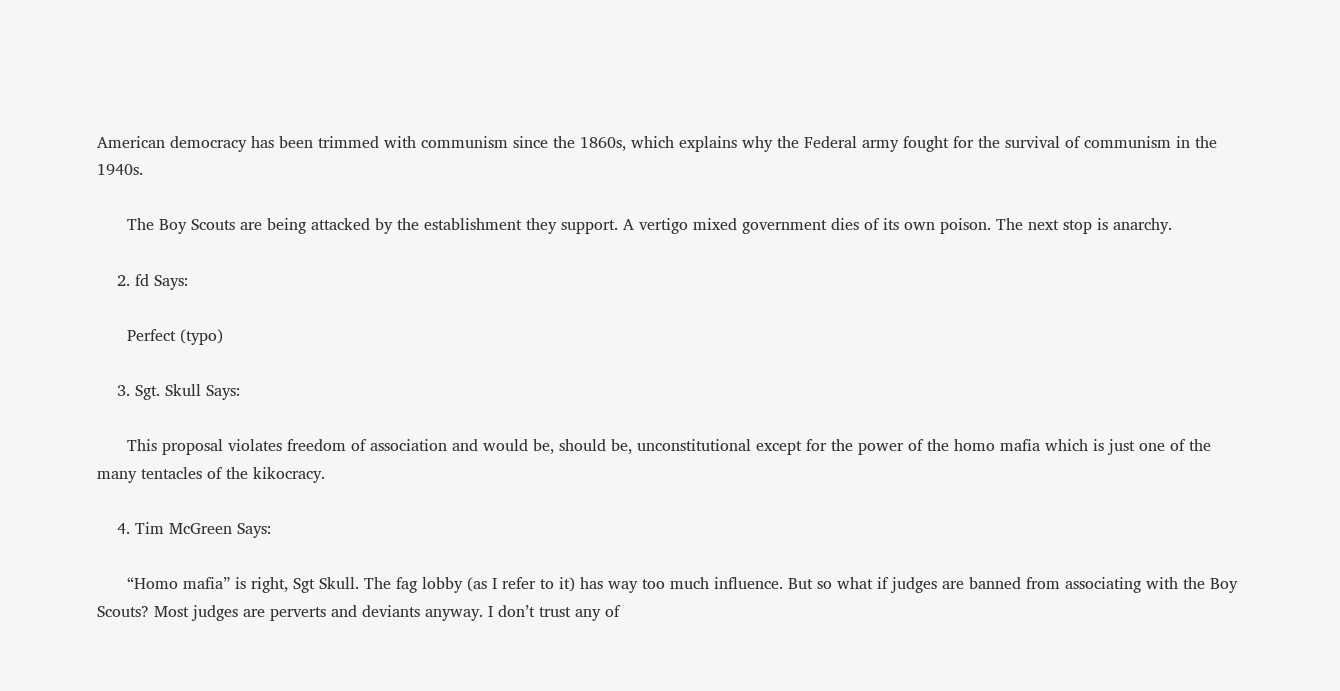American democracy has been trimmed with communism since the 1860s, which explains why the Federal army fought for the survival of communism in the 1940s.

      The Boy Scouts are being attacked by the establishment they support. A vertigo mixed government dies of its own poison. The next stop is anarchy.

    2. fd Says:

      Perfect (typo)

    3. Sgt. Skull Says:

      This proposal violates freedom of association and would be, should be, unconstitutional except for the power of the homo mafia which is just one of the many tentacles of the kikocracy.

    4. Tim McGreen Says:

      “Homo mafia” is right, Sgt Skull. The fag lobby (as I refer to it) has way too much influence. But so what if judges are banned from associating with the Boy Scouts? Most judges are perverts and deviants anyway. I don’t trust any of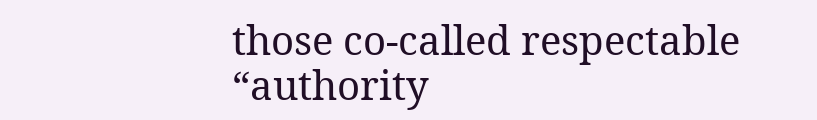those co-called respectable “authority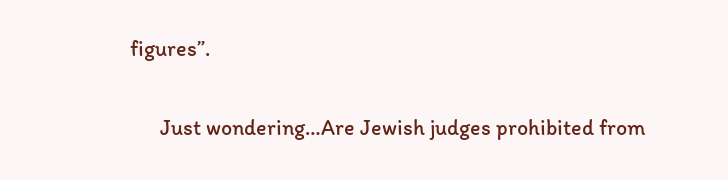figures”.

      Just wondering…Are Jewish judges prohibited from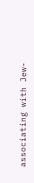associating with Jew-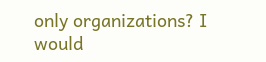only organizations? I would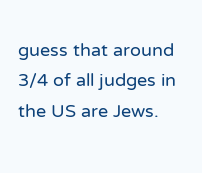guess that around 3/4 of all judges in the US are Jews.